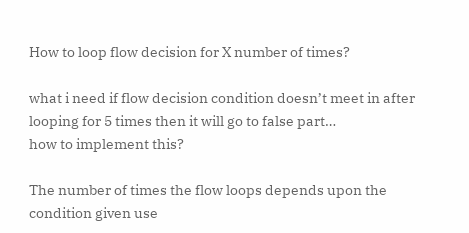How to loop flow decision for X number of times?

what i need if flow decision condition doesn’t meet in after looping for 5 times then it will go to false part…
how to implement this?

The number of times the flow loops depends upon the condition given use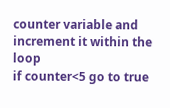counter variable and increment it within the loop
if counter<5 go to true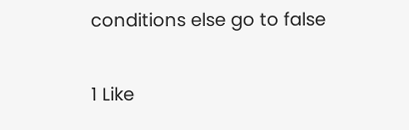conditions else go to false

1 Like